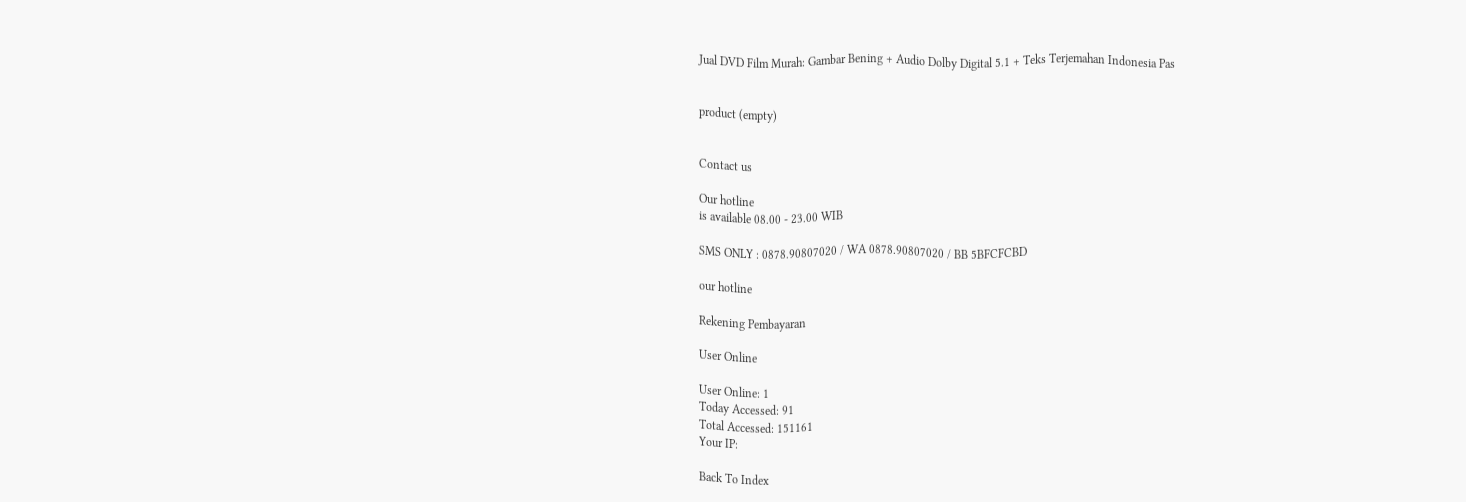Jual DVD Film Murah: Gambar Bening + Audio Dolby Digital 5.1 + Teks Terjemahan Indonesia Pas


product (empty)


Contact us

Our hotline
is available 08.00 - 23.00 WIB

SMS ONLY : 0878.90807020 / WA 0878.90807020 / BB 5BFCFCBD

our hotline

Rekening Pembayaran

User Online

User Online: 1
Today Accessed: 91
Total Accessed: 151161
Your IP:

Back To Index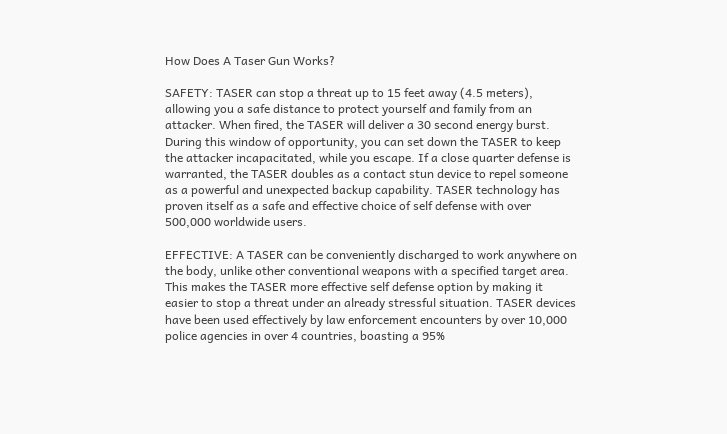How Does A Taser Gun Works?

SAFETY: TASER can stop a threat up to 15 feet away (4.5 meters), allowing you a safe distance to protect yourself and family from an attacker. When fired, the TASER will deliver a 30 second energy burst. During this window of opportunity, you can set down the TASER to keep the attacker incapacitated, while you escape. If a close quarter defense is warranted, the TASER doubles as a contact stun device to repel someone as a powerful and unexpected backup capability. TASER technology has proven itself as a safe and effective choice of self defense with over 500,000 worldwide users.

EFFECTIVE: A TASER can be conveniently discharged to work anywhere on the body, unlike other conventional weapons with a specified target area. This makes the TASER more effective self defense option by making it easier to stop a threat under an already stressful situation. TASER devices have been used effectively by law enforcement encounters by over 10,000 police agencies in over 4 countries, boasting a 95%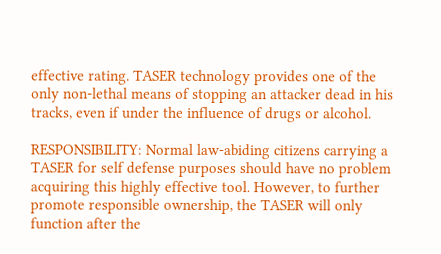effective rating. TASER technology provides one of the only non-lethal means of stopping an attacker dead in his tracks, even if under the influence of drugs or alcohol.

RESPONSIBILITY: Normal law-abiding citizens carrying a TASER for self defense purposes should have no problem acquiring this highly effective tool. However, to further promote responsible ownership, the TASER will only function after the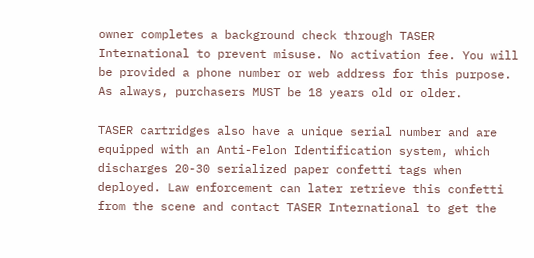owner completes a background check through TASER International to prevent misuse. No activation fee. You will be provided a phone number or web address for this purpose. As always, purchasers MUST be 18 years old or older.

TASER cartridges also have a unique serial number and are equipped with an Anti-Felon Identification system, which discharges 20-30 serialized paper confetti tags when deployed. Law enforcement can later retrieve this confetti from the scene and contact TASER International to get the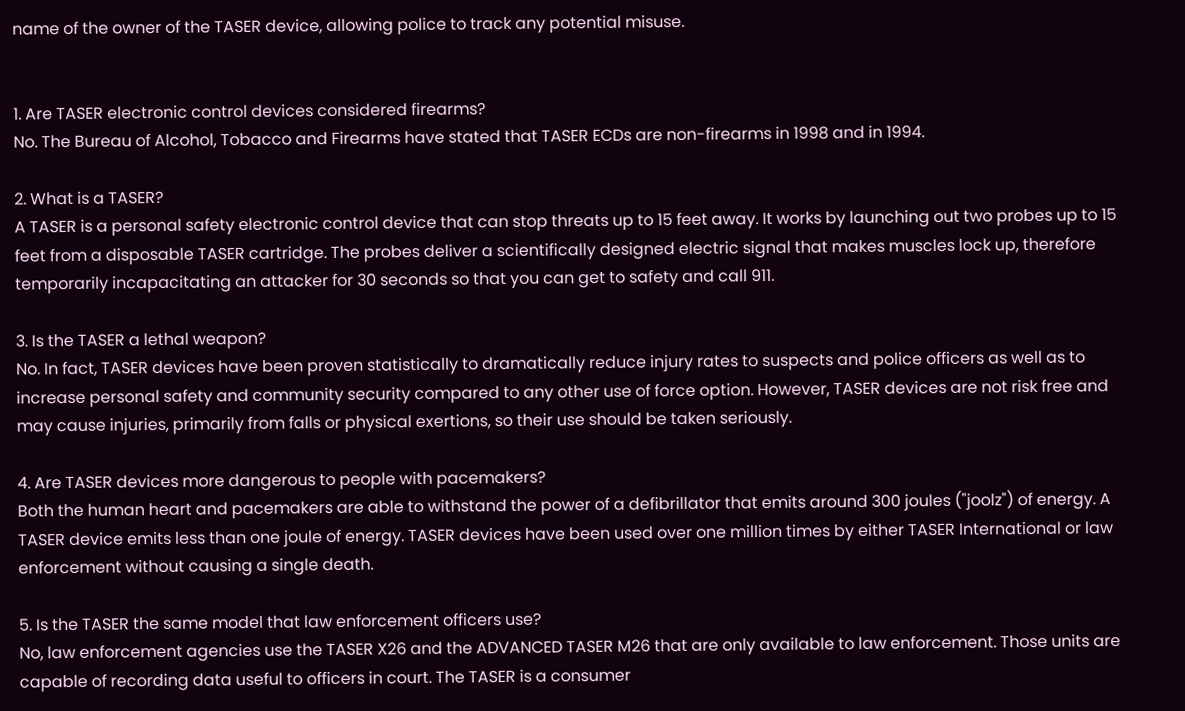name of the owner of the TASER device, allowing police to track any potential misuse.


1. Are TASER electronic control devices considered firearms?
No. The Bureau of Alcohol, Tobacco and Firearms have stated that TASER ECDs are non-firearms in 1998 and in 1994.

2. What is a TASER?
A TASER is a personal safety electronic control device that can stop threats up to 15 feet away. It works by launching out two probes up to 15 feet from a disposable TASER cartridge. The probes deliver a scientifically designed electric signal that makes muscles lock up, therefore temporarily incapacitating an attacker for 30 seconds so that you can get to safety and call 911.

3. Is the TASER a lethal weapon?
No. In fact, TASER devices have been proven statistically to dramatically reduce injury rates to suspects and police officers as well as to increase personal safety and community security compared to any other use of force option. However, TASER devices are not risk free and may cause injuries, primarily from falls or physical exertions, so their use should be taken seriously.

4. Are TASER devices more dangerous to people with pacemakers?
Both the human heart and pacemakers are able to withstand the power of a defibrillator that emits around 300 joules ("joolz") of energy. A TASER device emits less than one joule of energy. TASER devices have been used over one million times by either TASER International or law enforcement without causing a single death.

5. Is the TASER the same model that law enforcement officers use?
No, law enforcement agencies use the TASER X26 and the ADVANCED TASER M26 that are only available to law enforcement. Those units are capable of recording data useful to officers in court. The TASER is a consumer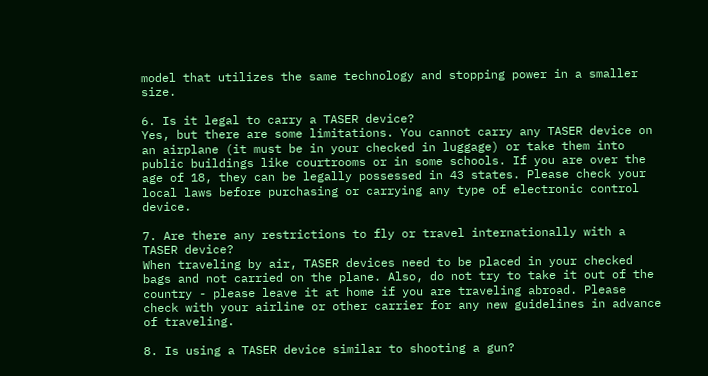model that utilizes the same technology and stopping power in a smaller size.

6. Is it legal to carry a TASER device?
Yes, but there are some limitations. You cannot carry any TASER device on an airplane (it must be in your checked in luggage) or take them into public buildings like courtrooms or in some schools. If you are over the age of 18, they can be legally possessed in 43 states. Please check your local laws before purchasing or carrying any type of electronic control device.

7. Are there any restrictions to fly or travel internationally with a TASER device?
When traveling by air, TASER devices need to be placed in your checked bags and not carried on the plane. Also, do not try to take it out of the country - please leave it at home if you are traveling abroad. Please check with your airline or other carrier for any new guidelines in advance of traveling.

8. Is using a TASER device similar to shooting a gun?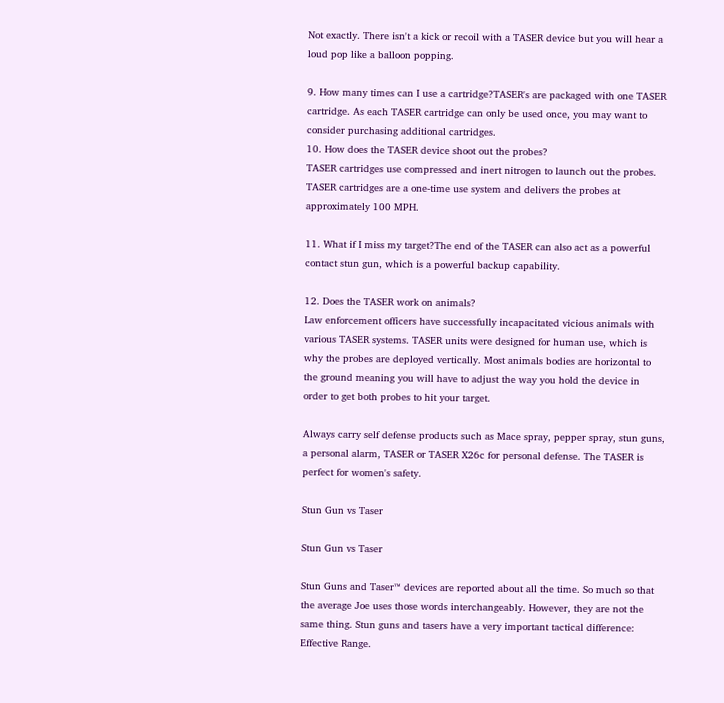Not exactly. There isn't a kick or recoil with a TASER device but you will hear a loud pop like a balloon popping.

9. How many times can I use a cartridge?TASER's are packaged with one TASER cartridge. As each TASER cartridge can only be used once, you may want to consider purchasing additional cartridges.
10. How does the TASER device shoot out the probes?
TASER cartridges use compressed and inert nitrogen to launch out the probes. TASER cartridges are a one-time use system and delivers the probes at approximately 100 MPH.

11. What if I miss my target?The end of the TASER can also act as a powerful contact stun gun, which is a powerful backup capability.

12. Does the TASER work on animals?
Law enforcement officers have successfully incapacitated vicious animals with various TASER systems. TASER units were designed for human use, which is why the probes are deployed vertically. Most animals bodies are horizontal to the ground meaning you will have to adjust the way you hold the device in order to get both probes to hit your target.

Always carry self defense products such as Mace spray, pepper spray, stun guns, a personal alarm, TASER or TASER X26c for personal defense. The TASER is perfect for women's safety.

Stun Gun vs Taser

Stun Gun vs Taser

Stun Guns and Taser™ devices are reported about all the time. So much so that the average Joe uses those words interchangeably. However, they are not the same thing. Stun guns and tasers have a very important tactical difference: Effective Range.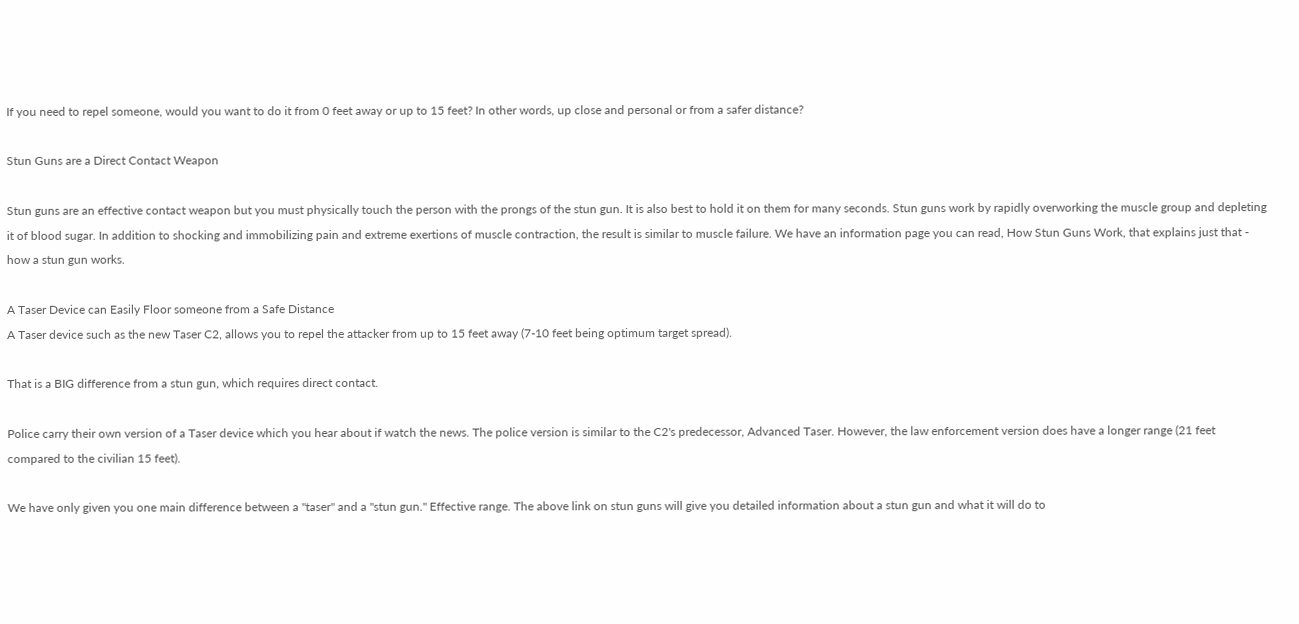If you need to repel someone, would you want to do it from 0 feet away or up to 15 feet? In other words, up close and personal or from a safer distance?

Stun Guns are a Direct Contact Weapon

Stun guns are an effective contact weapon but you must physically touch the person with the prongs of the stun gun. It is also best to hold it on them for many seconds. Stun guns work by rapidly overworking the muscle group and depleting it of blood sugar. In addition to shocking and immobilizing pain and extreme exertions of muscle contraction, the result is similar to muscle failure. We have an information page you can read, How Stun Guns Work, that explains just that - how a stun gun works.

A Taser Device can Easily Floor someone from a Safe Distance
A Taser device such as the new Taser C2, allows you to repel the attacker from up to 15 feet away (7-10 feet being optimum target spread).

That is a BIG difference from a stun gun, which requires direct contact.

Police carry their own version of a Taser device which you hear about if watch the news. The police version is similar to the C2's predecessor, Advanced Taser. However, the law enforcement version does have a longer range (21 feet compared to the civilian 15 feet).

We have only given you one main difference between a "taser" and a "stun gun." Effective range. The above link on stun guns will give you detailed information about a stun gun and what it will do to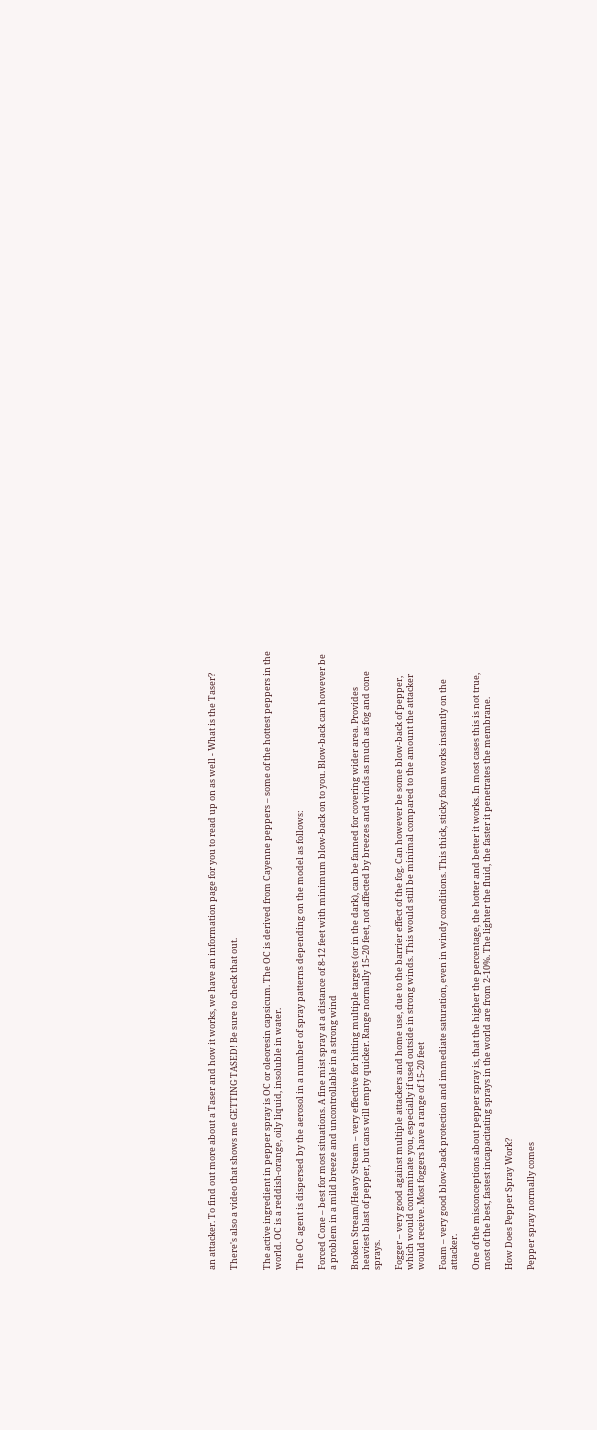an attacker. To find out more about a Taser and how it works, we have an information page for you to read up on as well - What is the Taser?

There's also a video that shows me GETTING TASED! Be sure to check that out.


The active ingredient in pepper spray is OC or oleoresin capsicum. The OC is derived from Cayenne peppers – some of the hottest peppers in the world. OC is a reddish-orange, oily liquid, insoluble in water.

The OC agent is dispersed by the aerosol in a number of spray patterns depending on the model as follows:

Forced Cone – best for most situations. A fine mist spray at a distance of 8-12 feet with minimum blow-back on to you. Blow-back can however be a problem in a mild breeze and uncontrollable in a strong wind

Broken Stream/Heavy Stream – very effective for hitting multiple targets (or in the dark), can be fanned for covering wider area. Provides heaviest blast of pepper, but cans will empty quicker. Range normally 15-20 feet, not affected by breezes and winds as much as fog and cone sprays.

Fogger – very good against multiple attackers and home use, due to the barrier effect of the fog. Can however be some blow-back of pepper, which would contaminate you, especially if used outside in strong winds. This would still be minimal compared to the amount the attacker would receive. Most foggers have a range of 15-20 feet

Foam – very good blow-back protection and immediate saturation, even in windy conditions. This thick, sticky foam works instantly on the attacker.

One of the misconceptions about pepper spray is, that the higher the percentage, the hotter and better it works. In most cases this is not true, most of the best, fastest incapacitating sprays in the world are from 2-10%. The lighter the fluid, the faster it penetrates the membrane.

How Does Pepper Spray Work?

Pepper spray normally comes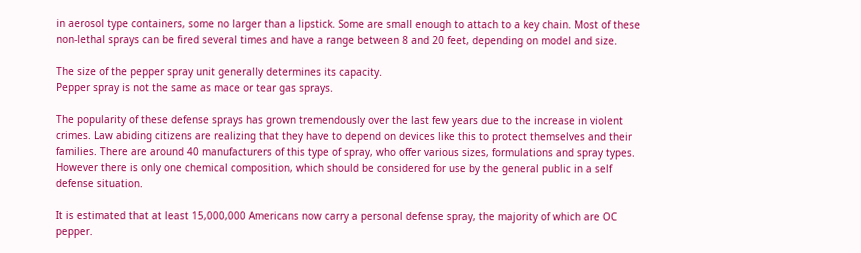in aerosol type containers, some no larger than a lipstick. Some are small enough to attach to a key chain. Most of these non-lethal sprays can be fired several times and have a range between 8 and 20 feet, depending on model and size.

The size of the pepper spray unit generally determines its capacity.
Pepper spray is not the same as mace or tear gas sprays.

The popularity of these defense sprays has grown tremendously over the last few years due to the increase in violent crimes. Law abiding citizens are realizing that they have to depend on devices like this to protect themselves and their families. There are around 40 manufacturers of this type of spray, who offer various sizes, formulations and spray types. However there is only one chemical composition, which should be considered for use by the general public in a self defense situation.

It is estimated that at least 15,000,000 Americans now carry a personal defense spray, the majority of which are OC pepper.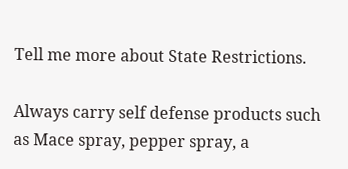Tell me more about State Restrictions.

Always carry self defense products such as Mace spray, pepper spray, a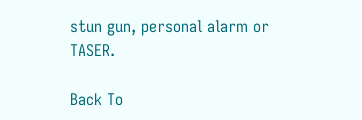stun gun, personal alarm or TASER.

Back To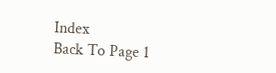Index                        Back To Page 1